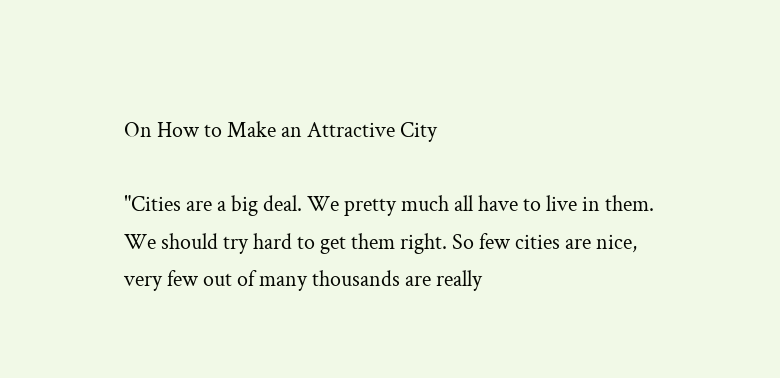On How to Make an Attractive City

"Cities are a big deal. We pretty much all have to live in them. We should try hard to get them right. So few cities are nice, very few out of many thousands are really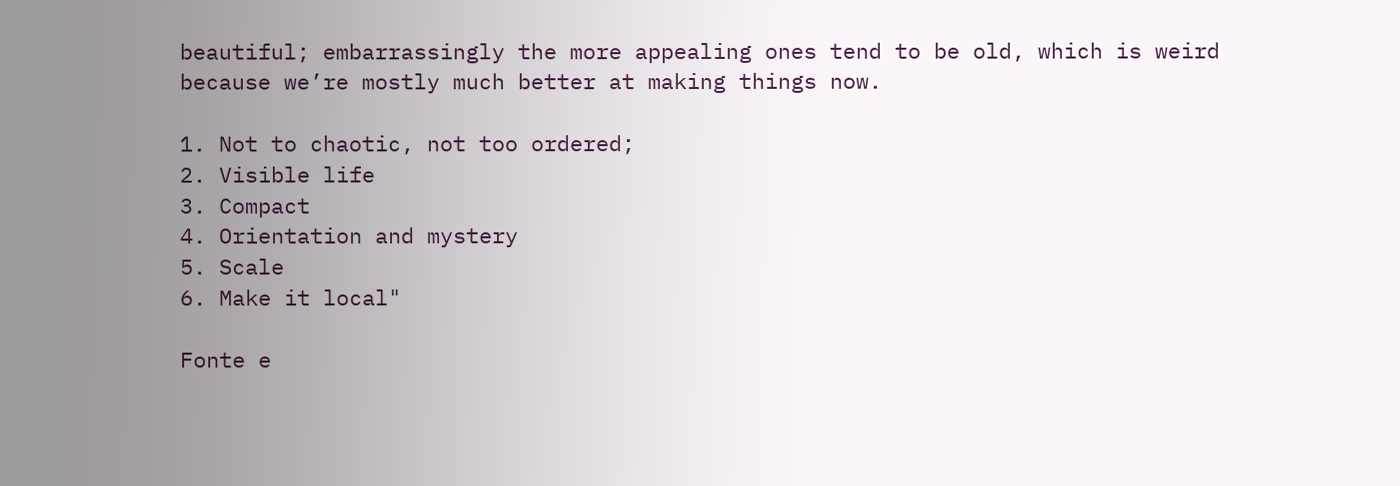beautiful; embarrassingly the more appealing ones tend to be old, which is weird because we’re mostly much better at making things now.

1. Not to chaotic, not too ordered;
2. Visible life
3. Compact
4. Orientation and mystery
5. Scale
6. Make it local"

Fonte e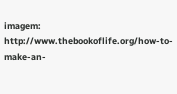imagem: http://www.thebookoflife.org/how-to-make-an-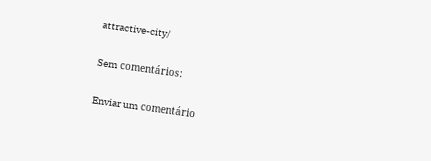attractive-city/

Sem comentários:

Enviar um comentário